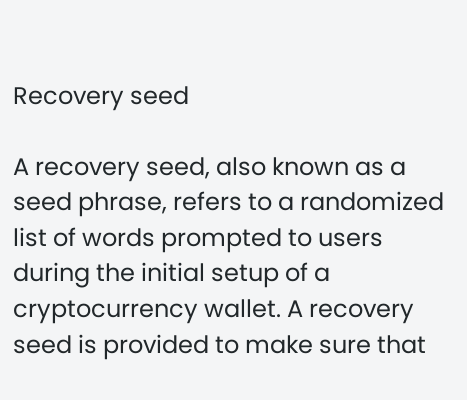Recovery seed

A recovery seed, also known as a seed phrase, refers to a randomized list of words prompted to users during the initial setup of a cryptocurrency wallet. A recovery seed is provided to make sure that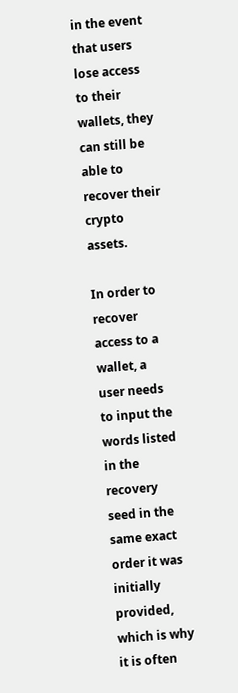in the event that users lose access to their wallets, they can still be able to recover their crypto assets.

In order to recover access to a wallet, a user needs to input the words listed in the recovery seed in the same exact order it was initially provided, which is why it is often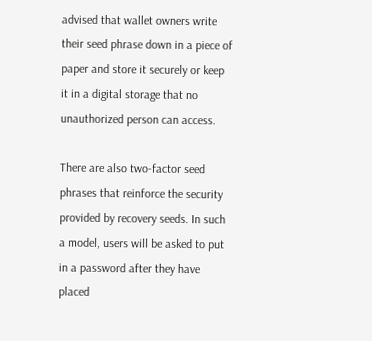advised that wallet owners write their seed phrase down in a piece of paper and store it securely or keep it in a digital storage that no unauthorized person can access.

There are also two-factor seed phrases that reinforce the security provided by recovery seeds. In such a model, users will be asked to put in a password after they have placed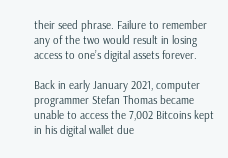their seed phrase. Failure to remember any of the two would result in losing access to one’s digital assets forever.

Back in early January 2021, computer programmer Stefan Thomas became unable to access the 7,002 Bitcoins kept in his digital wallet due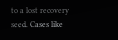to a lost recovery seed. Cases like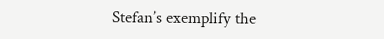Stefan’s exemplify the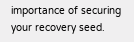importance of securing your recovery seed.